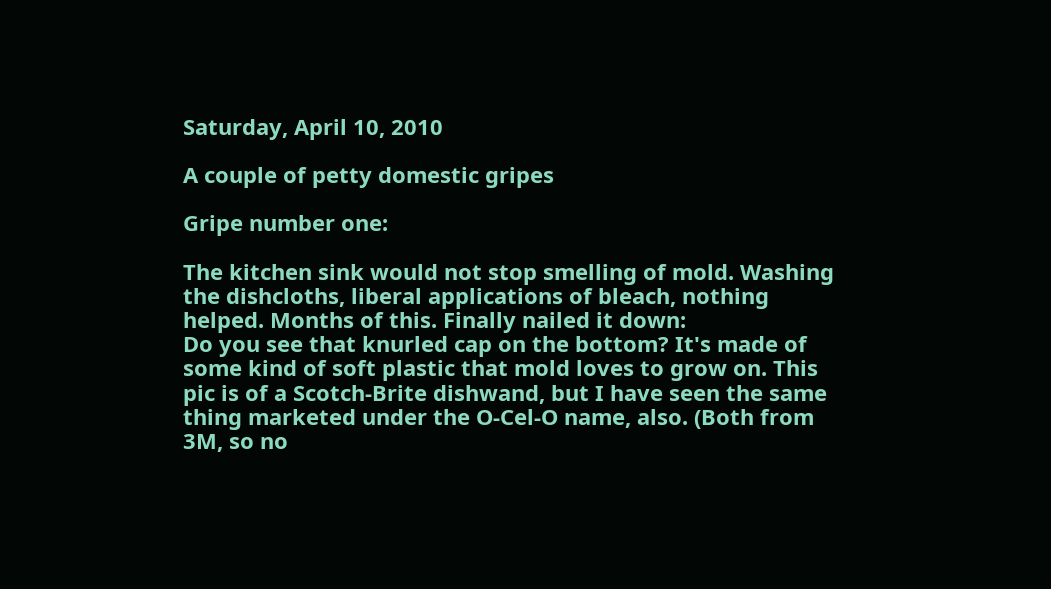Saturday, April 10, 2010

A couple of petty domestic gripes

Gripe number one:

The kitchen sink would not stop smelling of mold. Washing the dishcloths, liberal applications of bleach, nothing helped. Months of this. Finally nailed it down:
Do you see that knurled cap on the bottom? It's made of some kind of soft plastic that mold loves to grow on. This pic is of a Scotch-Brite dishwand, but I have seen the same thing marketed under the O-Cel-O name, also. (Both from 3M, so no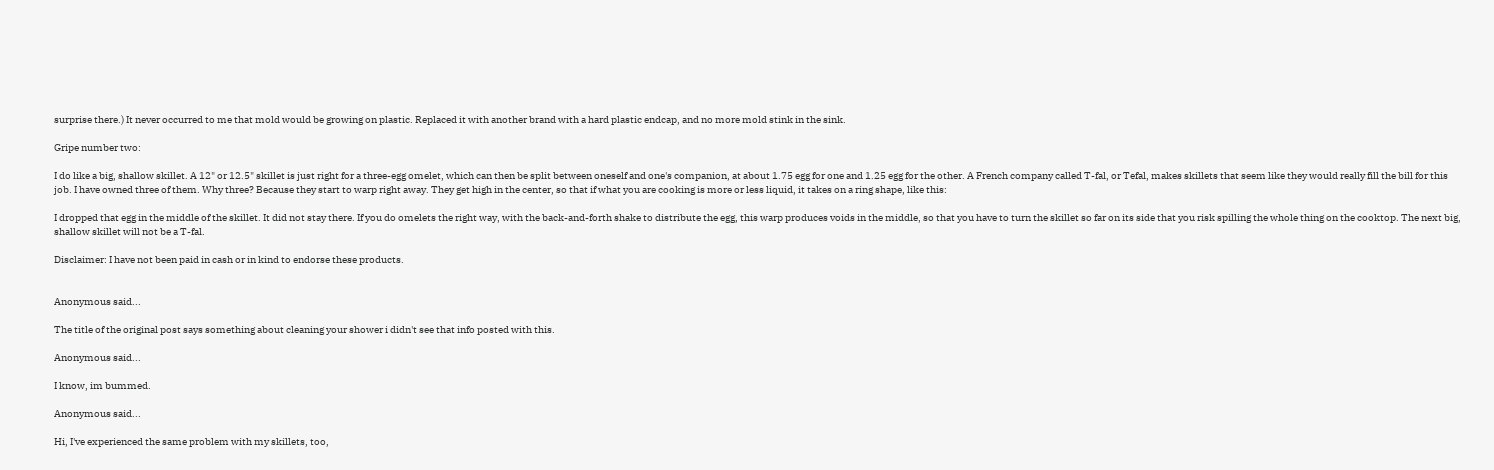surprise there.) It never occurred to me that mold would be growing on plastic. Replaced it with another brand with a hard plastic endcap, and no more mold stink in the sink.

Gripe number two:

I do like a big, shallow skillet. A 12" or 12.5" skillet is just right for a three-egg omelet, which can then be split between oneself and one's companion, at about 1.75 egg for one and 1.25 egg for the other. A French company called T-fal, or Tefal, makes skillets that seem like they would really fill the bill for this job. I have owned three of them. Why three? Because they start to warp right away. They get high in the center, so that if what you are cooking is more or less liquid, it takes on a ring shape, like this:

I dropped that egg in the middle of the skillet. It did not stay there. If you do omelets the right way, with the back-and-forth shake to distribute the egg, this warp produces voids in the middle, so that you have to turn the skillet so far on its side that you risk spilling the whole thing on the cooktop. The next big, shallow skillet will not be a T-fal.

Disclaimer: I have not been paid in cash or in kind to endorse these products.


Anonymous said...

The title of the original post says something about cleaning your shower i didn't see that info posted with this.

Anonymous said...

I know, im bummed.

Anonymous said...

Hi, I've experienced the same problem with my skillets, too,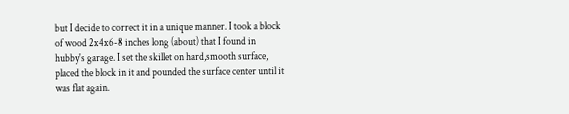but I decide to correct it in a unique manner. I took a block of wood 2x4x6-8 inches long (about) that I found in hubby's garage. I set the skillet on hard,smooth surface, placed the block in it and pounded the surface center until it was flat again.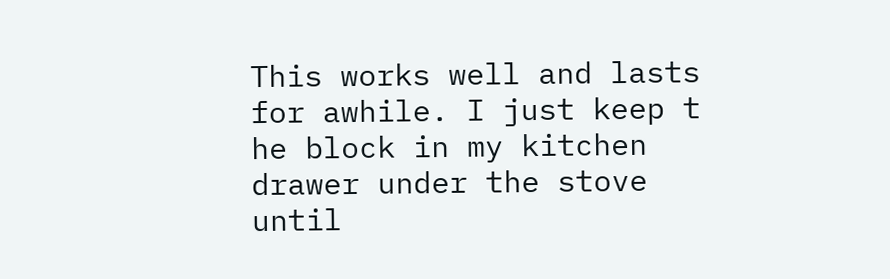This works well and lasts for awhile. I just keep t
he block in my kitchen drawer under the stove until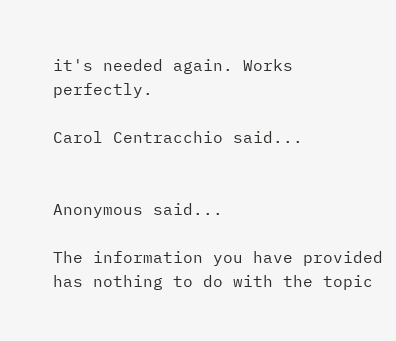it's needed again. Works perfectly.

Carol Centracchio said...


Anonymous said...

The information you have provided has nothing to do with the topic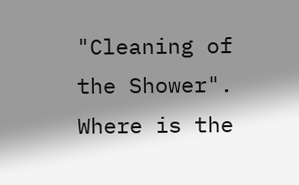"Cleaning of the Shower". Where is the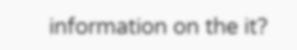information on the it?